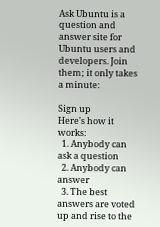Ask Ubuntu is a question and answer site for Ubuntu users and developers. Join them; it only takes a minute:

Sign up
Here's how it works:
  1. Anybody can ask a question
  2. Anybody can answer
  3. The best answers are voted up and rise to the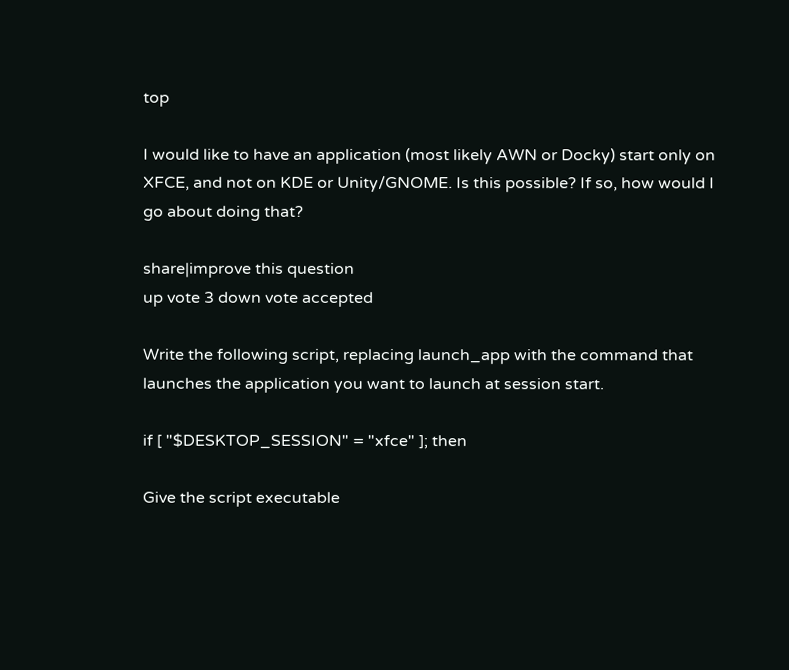top

I would like to have an application (most likely AWN or Docky) start only on XFCE, and not on KDE or Unity/GNOME. Is this possible? If so, how would I go about doing that?

share|improve this question
up vote 3 down vote accepted

Write the following script, replacing launch_app with the command that launches the application you want to launch at session start.

if [ "$DESKTOP_SESSION" = "xfce" ]; then

Give the script executable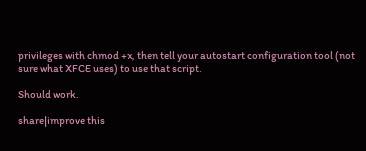privileges with chmod +x, then tell your autostart configuration tool (not sure what XFCE uses) to use that script.

Should work.

share|improve this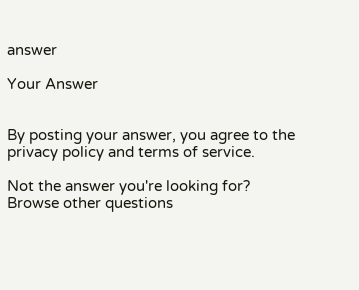answer

Your Answer


By posting your answer, you agree to the privacy policy and terms of service.

Not the answer you're looking for? Browse other questions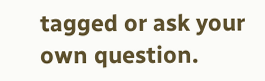tagged or ask your own question.